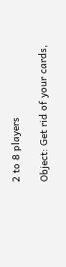2 to 8 players

Object: Get rid of your cards,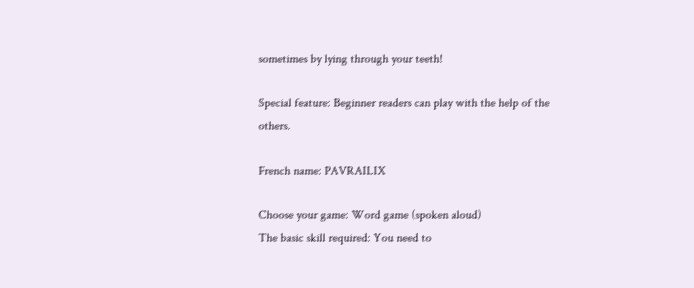sometimes by lying through your teeth!

Special feature: Beginner readers can play with the help of the others.

French name: PAVRAILIX

Choose your game: Word game (spoken aloud)
The basic skill required: You need to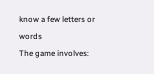know a few letters or words
The game involves: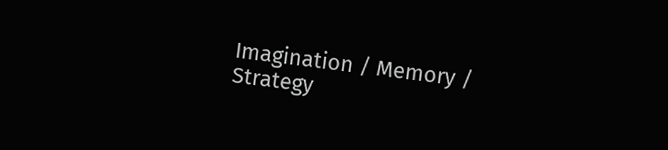Imagination / Memory / Strategy